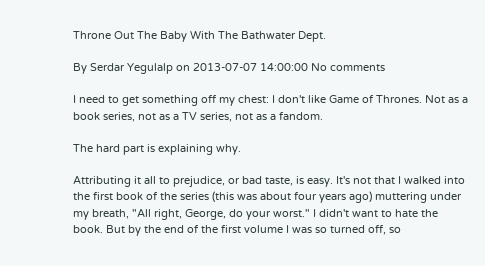Throne Out The Baby With The Bathwater Dept.

By Serdar Yegulalp on 2013-07-07 14:00:00 No comments

I need to get something off my chest: I don't like Game of Thrones. Not as a book series, not as a TV series, not as a fandom.

The hard part is explaining why.

Attributing it all to prejudice, or bad taste, is easy. It's not that I walked into the first book of the series (this was about four years ago) muttering under my breath, "All right, George, do your worst." I didn't want to hate the book. But by the end of the first volume I was so turned off, so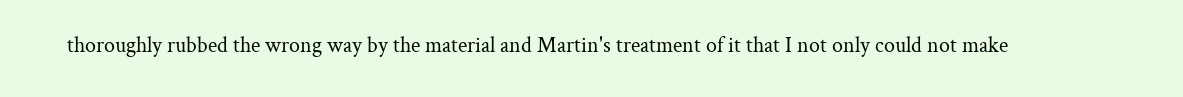thoroughly rubbed the wrong way by the material and Martin's treatment of it that I not only could not make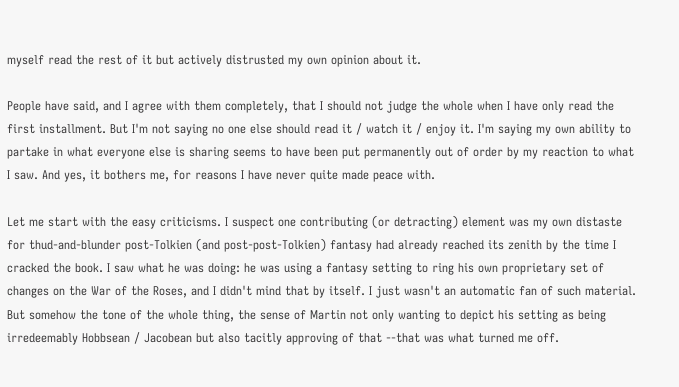myself read the rest of it but actively distrusted my own opinion about it.

People have said, and I agree with them completely, that I should not judge the whole when I have only read the first installment. But I'm not saying no one else should read it / watch it / enjoy it. I'm saying my own ability to partake in what everyone else is sharing seems to have been put permanently out of order by my reaction to what I saw. And yes, it bothers me, for reasons I have never quite made peace with.

Let me start with the easy criticisms. I suspect one contributing (or detracting) element was my own distaste for thud-and-blunder post-Tolkien (and post-post-Tolkien) fantasy had already reached its zenith by the time I cracked the book. I saw what he was doing: he was using a fantasy setting to ring his own proprietary set of changes on the War of the Roses, and I didn't mind that by itself. I just wasn't an automatic fan of such material. But somehow the tone of the whole thing, the sense of Martin not only wanting to depict his setting as being irredeemably Hobbsean / Jacobean but also tacitly approving of that --that was what turned me off.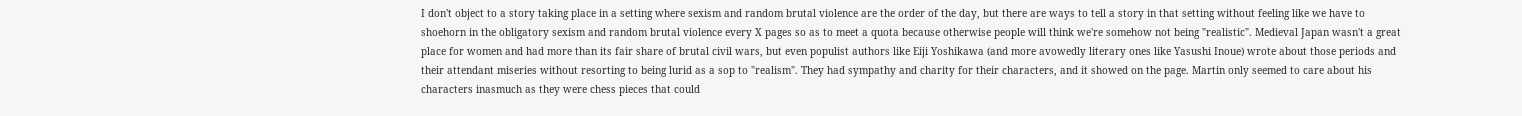I don't object to a story taking place in a setting where sexism and random brutal violence are the order of the day, but there are ways to tell a story in that setting without feeling like we have to shoehorn in the obligatory sexism and random brutal violence every X pages so as to meet a quota because otherwise people will think we're somehow not being "realistic". Medieval Japan wasn't a great place for women and had more than its fair share of brutal civil wars, but even populist authors like Eiji Yoshikawa (and more avowedly literary ones like Yasushi Inoue) wrote about those periods and their attendant miseries without resorting to being lurid as a sop to "realism". They had sympathy and charity for their characters, and it showed on the page. Martin only seemed to care about his characters inasmuch as they were chess pieces that could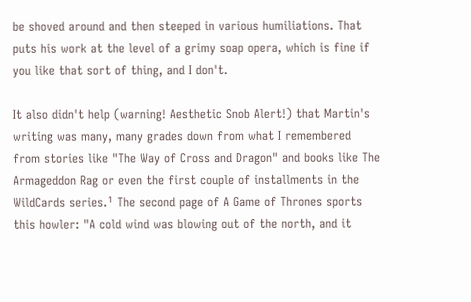be shoved around and then steeped in various humiliations. That puts his work at the level of a grimy soap opera, which is fine if you like that sort of thing, and I don't.

It also didn't help (warning! Aesthetic Snob Alert!) that Martin's writing was many, many grades down from what I remembered from stories like "The Way of Cross and Dragon" and books like The Armageddon Rag or even the first couple of installments in the WildCards series.¹ The second page of A Game of Thrones sports this howler: "A cold wind was blowing out of the north, and it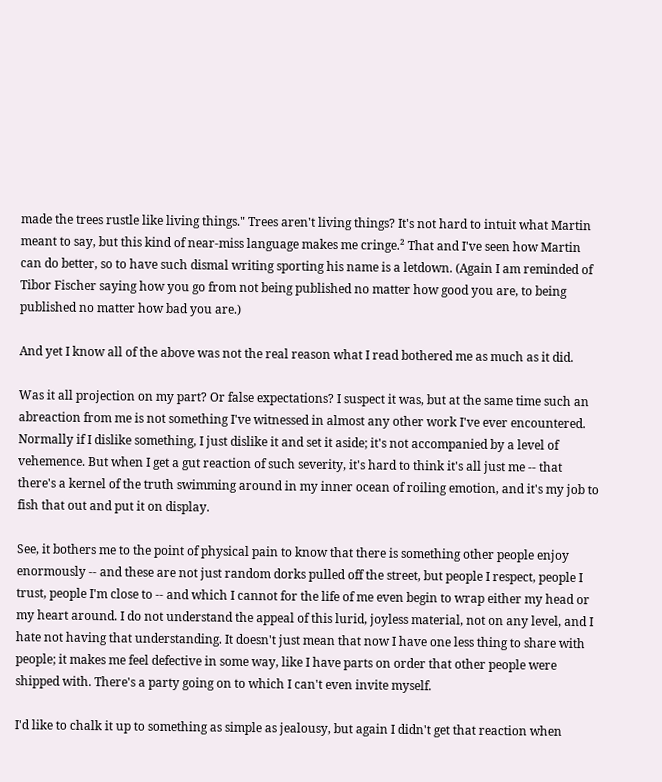made the trees rustle like living things." Trees aren't living things? It's not hard to intuit what Martin meant to say, but this kind of near-miss language makes me cringe.² That and I've seen how Martin can do better, so to have such dismal writing sporting his name is a letdown. (Again I am reminded of Tibor Fischer saying how you go from not being published no matter how good you are, to being published no matter how bad you are.)

And yet I know all of the above was not the real reason what I read bothered me as much as it did.

Was it all projection on my part? Or false expectations? I suspect it was, but at the same time such an abreaction from me is not something I've witnessed in almost any other work I've ever encountered. Normally if I dislike something, I just dislike it and set it aside; it's not accompanied by a level of vehemence. But when I get a gut reaction of such severity, it's hard to think it's all just me -- that there's a kernel of the truth swimming around in my inner ocean of roiling emotion, and it's my job to fish that out and put it on display.

See, it bothers me to the point of physical pain to know that there is something other people enjoy enormously -- and these are not just random dorks pulled off the street, but people I respect, people I trust, people I'm close to -- and which I cannot for the life of me even begin to wrap either my head or my heart around. I do not understand the appeal of this lurid, joyless material, not on any level, and I hate not having that understanding. It doesn't just mean that now I have one less thing to share with people; it makes me feel defective in some way, like I have parts on order that other people were shipped with. There's a party going on to which I can't even invite myself.

I'd like to chalk it up to something as simple as jealousy, but again I didn't get that reaction when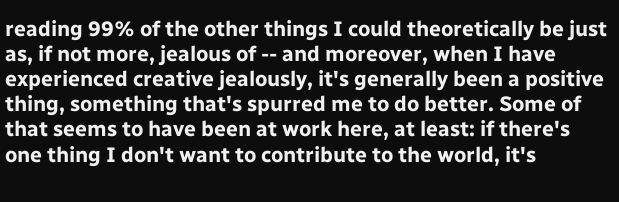reading 99% of the other things I could theoretically be just as, if not more, jealous of -- and moreover, when I have experienced creative jealously, it's generally been a positive thing, something that's spurred me to do better. Some of that seems to have been at work here, at least: if there's one thing I don't want to contribute to the world, it's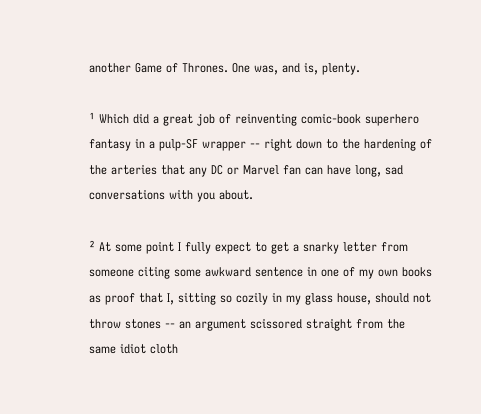another Game of Thrones. One was, and is, plenty.

¹ Which did a great job of reinventing comic-book superhero fantasy in a pulp-SF wrapper -- right down to the hardening of the arteries that any DC or Marvel fan can have long, sad conversations with you about.

² At some point I fully expect to get a snarky letter from someone citing some awkward sentence in one of my own books as proof that I, sitting so cozily in my glass house, should not throw stones -- an argument scissored straight from the same idiot cloth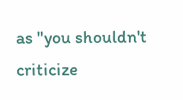as "you shouldn't criticize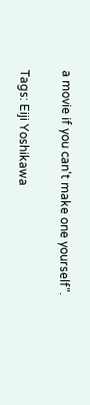a movie if you can't make one yourself".

Tags: Eiji Yoshikawa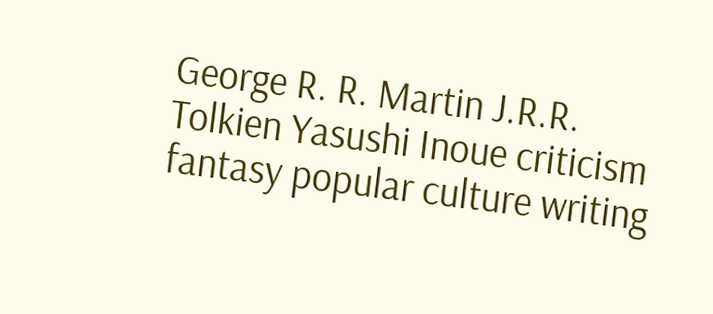George R. R. Martin J.R.R. Tolkien Yasushi Inoue criticism fantasy popular culture writing